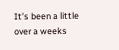It’s been a little over a weeks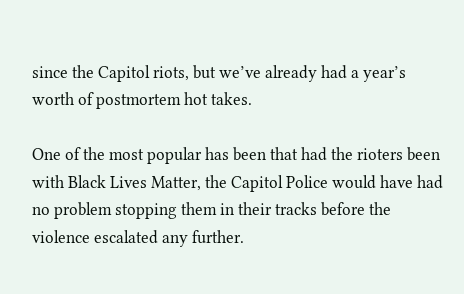since the Capitol riots, but we’ve already had a year’s worth of postmortem hot takes.

One of the most popular has been that had the rioters been with Black Lives Matter, the Capitol Police would have had no problem stopping them in their tracks before the violence escalated any further.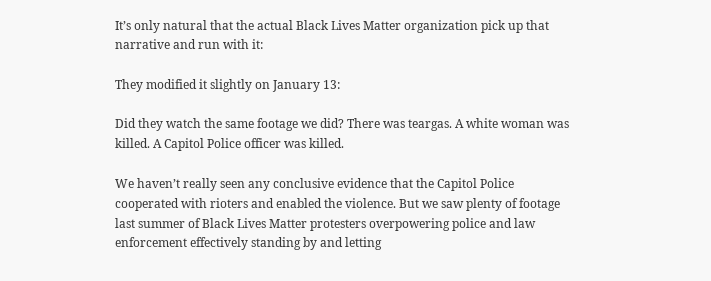It’s only natural that the actual Black Lives Matter organization pick up that narrative and run with it:

They modified it slightly on January 13:

Did they watch the same footage we did? There was teargas. A white woman was killed. A Capitol Police officer was killed.

We haven’t really seen any conclusive evidence that the Capitol Police cooperated with rioters and enabled the violence. But we saw plenty of footage last summer of Black Lives Matter protesters overpowering police and law enforcement effectively standing by and letting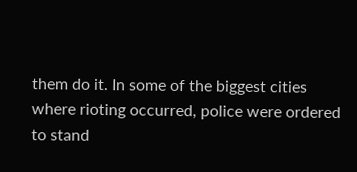them do it. In some of the biggest cities where rioting occurred, police were ordered to stand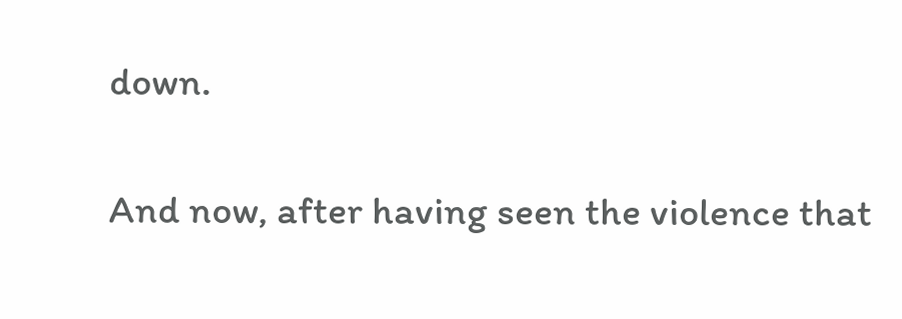down.

And now, after having seen the violence that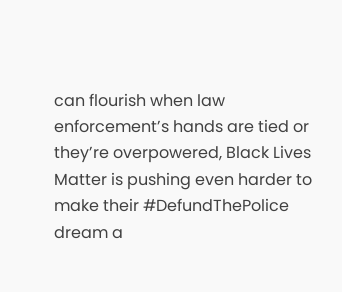can flourish when law enforcement’s hands are tied or they’re overpowered, Black Lives Matter is pushing even harder to make their #DefundThePolice dream a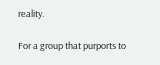reality.

For a group that purports to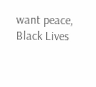want peace, Black Lives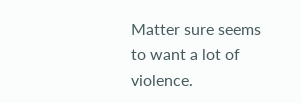Matter sure seems to want a lot of violence.